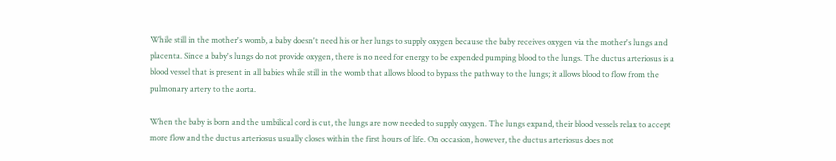While still in the mother's womb, a baby doesn't need his or her lungs to supply oxygen because the baby receives oxygen via the mother's lungs and placenta. Since a baby's lungs do not provide oxygen, there is no need for energy to be expended pumping blood to the lungs. The ductus arteriosus is a blood vessel that is present in all babies while still in the womb that allows blood to bypass the pathway to the lungs; it allows blood to flow from the pulmonary artery to the aorta.

When the baby is born and the umbilical cord is cut, the lungs are now needed to supply oxygen. The lungs expand, their blood vessels relax to accept more flow and the ductus arteriosus usually closes within the first hours of life. On occasion, however, the ductus arteriosus does not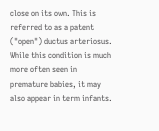close on its own. This is referred to as a patent ("open") ductus arteriosus. While this condition is much more often seen in premature babies, it may also appear in term infants.